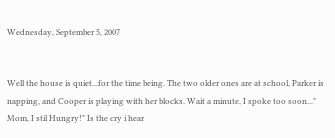Wednesday, September 5, 2007


Well the house is quiet...for the time being. The two older ones are at school, Parker is napping, and Cooper is playing with her blocks. Wait a minute, I spoke too soon..." Mom, I stil Hungry!" Is the cry i hear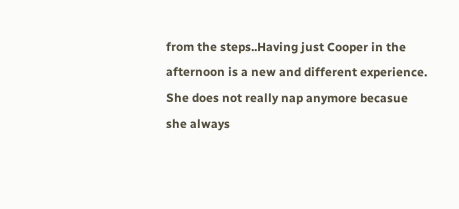from the steps..Having just Cooper in the afternoon is a new and different experience. She does not really nap anymore becasue she always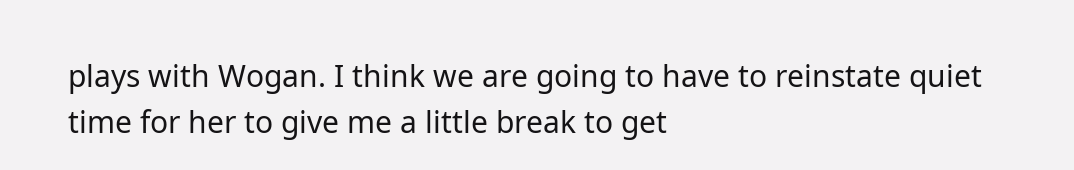plays with Wogan. I think we are going to have to reinstate quiet time for her to give me a little break to get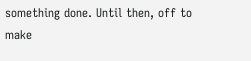something done. Until then, off to make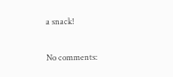a snack!

No comments: